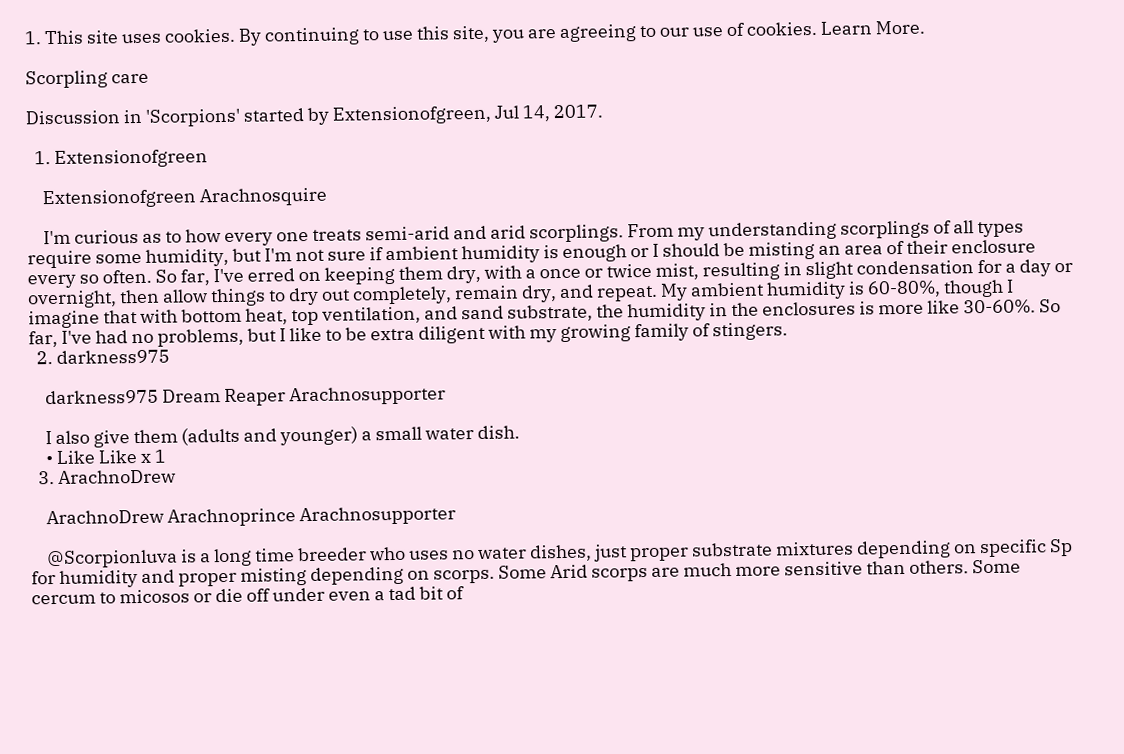1. This site uses cookies. By continuing to use this site, you are agreeing to our use of cookies. Learn More.

Scorpling care

Discussion in 'Scorpions' started by Extensionofgreen, Jul 14, 2017.

  1. Extensionofgreen

    Extensionofgreen Arachnosquire

    I'm curious as to how every one treats semi-arid and arid scorplings. From my understanding scorplings of all types require some humidity, but I'm not sure if ambient humidity is enough or I should be misting an area of their enclosure every so often. So far, I've erred on keeping them dry, with a once or twice mist, resulting in slight condensation for a day or overnight, then allow things to dry out completely, remain dry, and repeat. My ambient humidity is 60-80%, though I imagine that with bottom heat, top ventilation, and sand substrate, the humidity in the enclosures is more like 30-60%. So far, I've had no problems, but I like to be extra diligent with my growing family of stingers.
  2. darkness975

    darkness975 Dream Reaper Arachnosupporter

    I also give them (adults and younger) a small water dish.
    • Like Like x 1
  3. ArachnoDrew

    ArachnoDrew Arachnoprince Arachnosupporter

    @Scorpionluva is a long time breeder who uses no water dishes, just proper substrate mixtures depending on specific Sp for humidity and proper misting depending on scorps. Some Arid scorps are much more sensitive than others. Some cercum to micosos or die off under even a tad bit of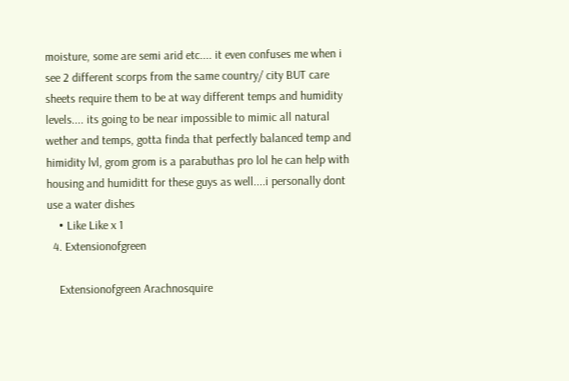moisture, some are semi arid etc.... it even confuses me when i see 2 different scorps from the same country/ city BUT care sheets require them to be at way different temps and humidity levels.... its going to be near impossible to mimic all natural wether and temps, gotta finda that perfectly balanced temp and himidity lvl, grom grom is a parabuthas pro lol he can help with housing and humiditt for these guys as well....i personally dont use a water dishes
    • Like Like x 1
  4. Extensionofgreen

    Extensionofgreen Arachnosquire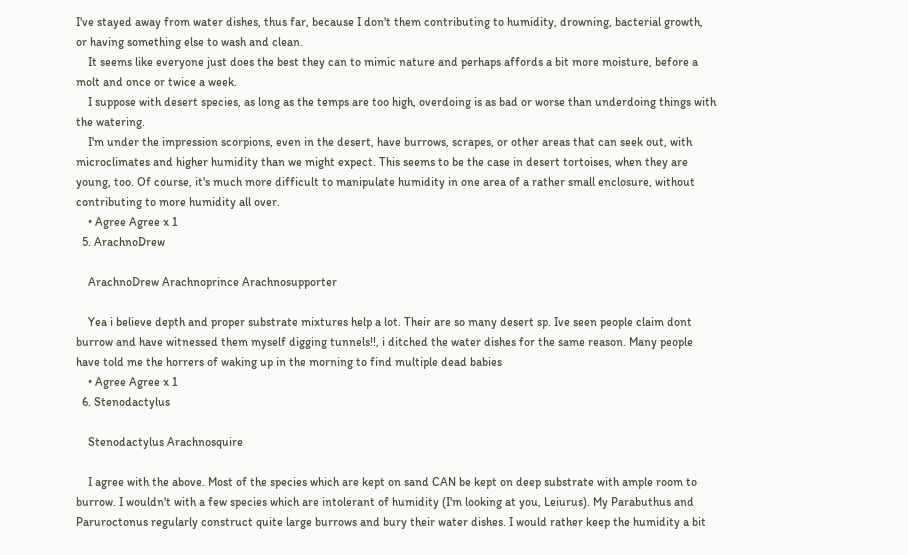I've stayed away from water dishes, thus far, because I don't them contributing to humidity, drowning, bacterial growth, or having something else to wash and clean.
    It seems like everyone just does the best they can to mimic nature and perhaps affords a bit more moisture, before a molt and once or twice a week.
    I suppose with desert species, as long as the temps are too high, overdoing is as bad or worse than underdoing things with the watering.
    I'm under the impression scorpions, even in the desert, have burrows, scrapes, or other areas that can seek out, with microclimates and higher humidity than we might expect. This seems to be the case in desert tortoises, when they are young, too. Of course, it's much more difficult to manipulate humidity in one area of a rather small enclosure, without contributing to more humidity all over.
    • Agree Agree x 1
  5. ArachnoDrew

    ArachnoDrew Arachnoprince Arachnosupporter

    Yea i believe depth and proper substrate mixtures help a lot. Their are so many desert sp. Ive seen people claim dont burrow and have witnessed them myself digging tunnels!!, i ditched the water dishes for the same reason. Many people have told me the horrers of waking up in the morning to find multiple dead babies
    • Agree Agree x 1
  6. Stenodactylus

    Stenodactylus Arachnosquire

    I agree with the above. Most of the species which are kept on sand CAN be kept on deep substrate with ample room to burrow. I wouldn't with a few species which are intolerant of humidity (I'm looking at you, Leiurus). My Parabuthus and Paruroctonus regularly construct quite large burrows and bury their water dishes. I would rather keep the humidity a bit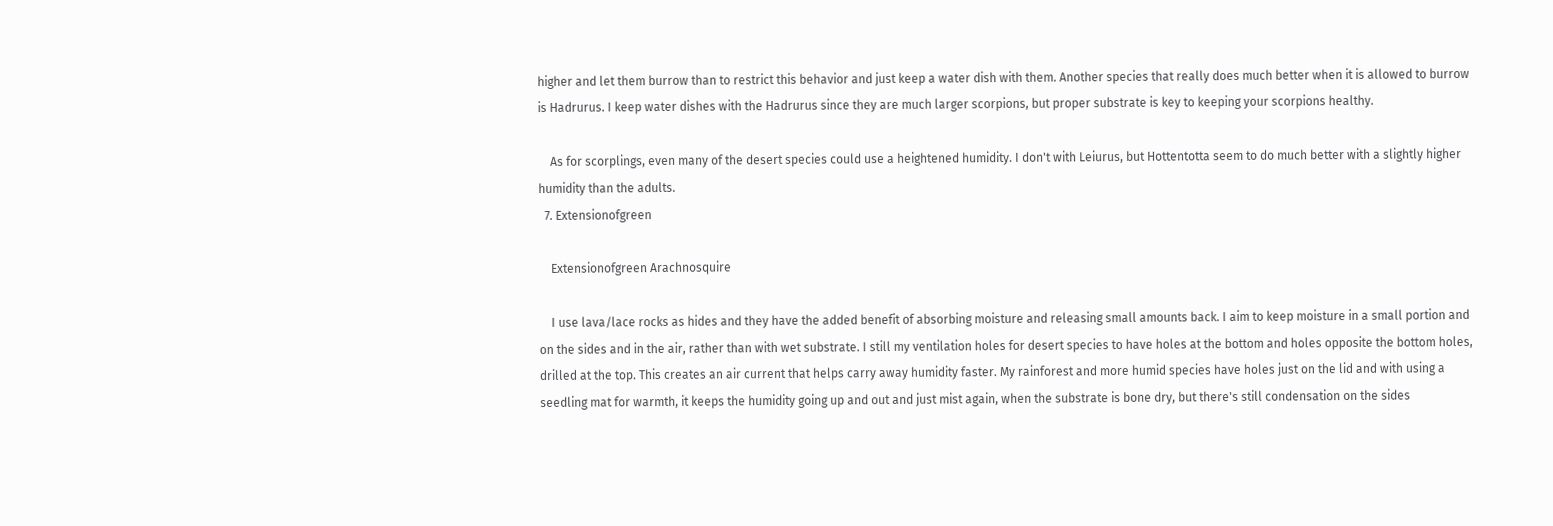higher and let them burrow than to restrict this behavior and just keep a water dish with them. Another species that really does much better when it is allowed to burrow is Hadrurus. I keep water dishes with the Hadrurus since they are much larger scorpions, but proper substrate is key to keeping your scorpions healthy.

    As for scorplings, even many of the desert species could use a heightened humidity. I don't with Leiurus, but Hottentotta seem to do much better with a slightly higher humidity than the adults.
  7. Extensionofgreen

    Extensionofgreen Arachnosquire

    I use lava/lace rocks as hides and they have the added benefit of absorbing moisture and releasing small amounts back. I aim to keep moisture in a small portion and on the sides and in the air, rather than with wet substrate. I still my ventilation holes for desert species to have holes at the bottom and holes opposite the bottom holes, drilled at the top. This creates an air current that helps carry away humidity faster. My rainforest and more humid species have holes just on the lid and with using a seedling mat for warmth, it keeps the humidity going up and out and just mist again, when the substrate is bone dry, but there's still condensation on the sides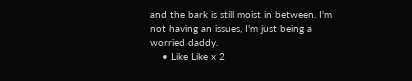and the bark is still moist in between. I'm not having an issues, I'm just being a worried daddy.
    • Like Like x 2